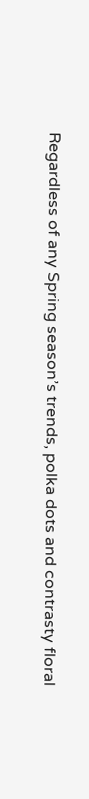Regardless of any Spring season’s trends, polka dots and contrasty floral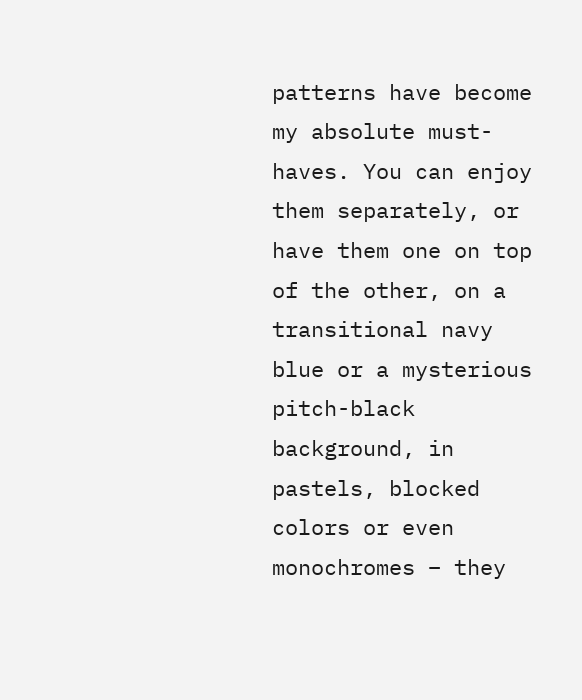patterns have become my absolute must-haves. You can enjoy them separately, or have them one on top of the other, on a transitional navy blue or a mysterious pitch-black background, in pastels, blocked colors or even monochromes – they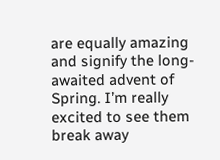are equally amazing and signify the long-awaited advent of Spring. I’m really excited to see them break away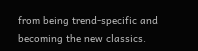from being trend-specific and becoming the new classics.